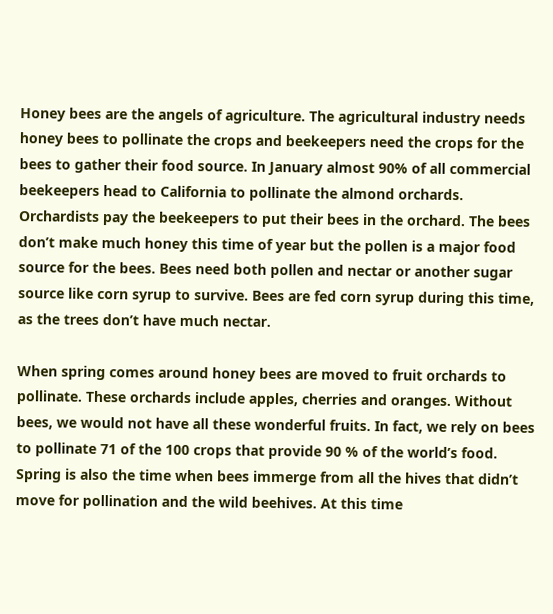Honey bees are the angels of agriculture. The agricultural industry needs honey bees to pollinate the crops and beekeepers need the crops for the bees to gather their food source. In January almost 90% of all commercial beekeepers head to California to pollinate the almond orchards. Orchardists pay the beekeepers to put their bees in the orchard. The bees don’t make much honey this time of year but the pollen is a major food source for the bees. Bees need both pollen and nectar or another sugar source like corn syrup to survive. Bees are fed corn syrup during this time, as the trees don’t have much nectar.

When spring comes around honey bees are moved to fruit orchards to pollinate. These orchards include apples, cherries and oranges. Without bees, we would not have all these wonderful fruits. In fact, we rely on bees to pollinate 71 of the 100 crops that provide 90 % of the world’s food. Spring is also the time when bees immerge from all the hives that didn’t move for pollination and the wild beehives. At this time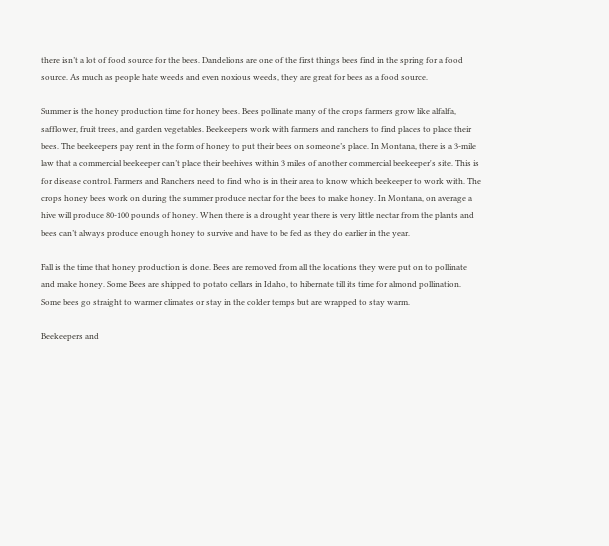there isn’t a lot of food source for the bees. Dandelions are one of the first things bees find in the spring for a food source. As much as people hate weeds and even noxious weeds, they are great for bees as a food source.

Summer is the honey production time for honey bees. Bees pollinate many of the crops farmers grow like alfalfa, safflower, fruit trees, and garden vegetables. Beekeepers work with farmers and ranchers to find places to place their bees. The beekeepers pay rent in the form of honey to put their bees on someone’s place. In Montana, there is a 3-mile law that a commercial beekeeper can’t place their beehives within 3 miles of another commercial beekeeper's site. This is for disease control. Farmers and Ranchers need to find who is in their area to know which beekeeper to work with. The crops honey bees work on during the summer produce nectar for the bees to make honey. In Montana, on average a hive will produce 80-100 pounds of honey. When there is a drought year there is very little nectar from the plants and bees can’t always produce enough honey to survive and have to be fed as they do earlier in the year.

Fall is the time that honey production is done. Bees are removed from all the locations they were put on to pollinate and make honey. Some Bees are shipped to potato cellars in Idaho, to hibernate till its time for almond pollination. Some bees go straight to warmer climates or stay in the colder temps but are wrapped to stay warm.

Beekeepers and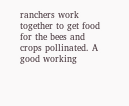ranchers work together to get food for the bees and crops pollinated. A good working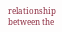relationship between the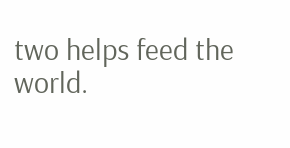two helps feed the world.